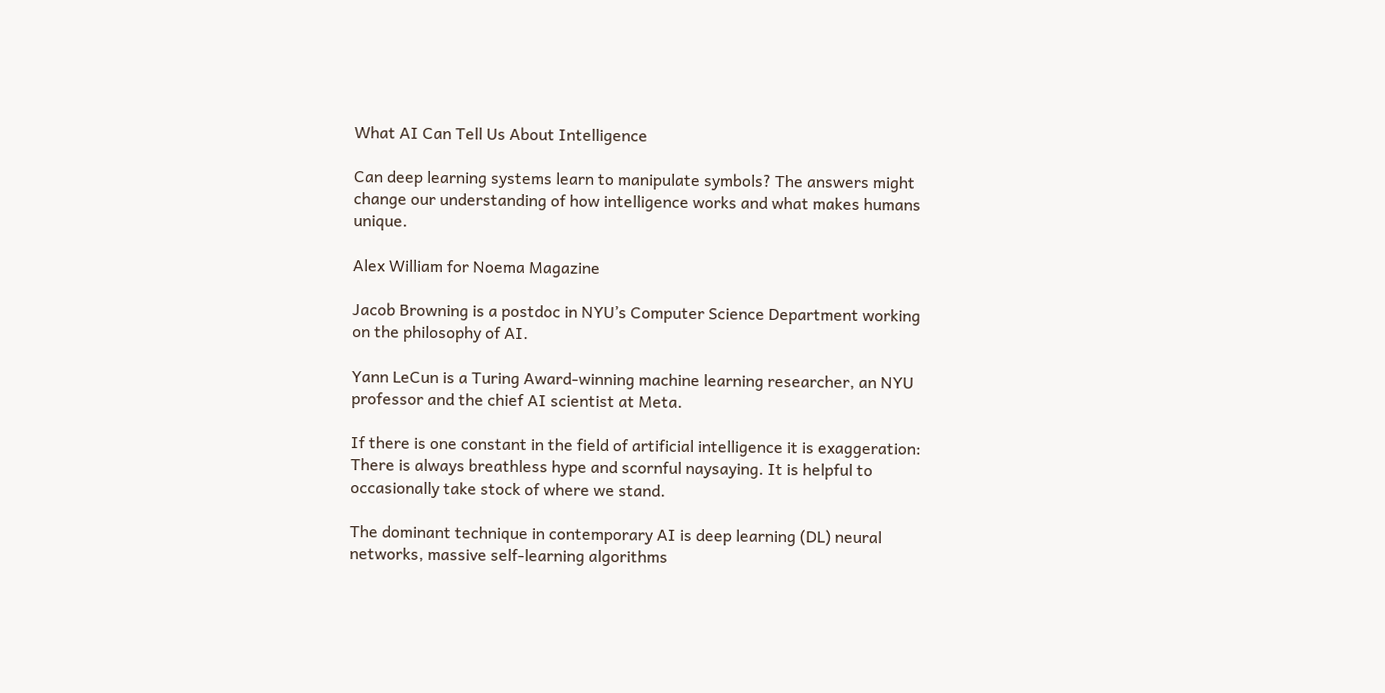What AI Can Tell Us About Intelligence

Can deep learning systems learn to manipulate symbols? The answers might change our understanding of how intelligence works and what makes humans unique.

Alex William for Noema Magazine

Jacob Browning is a postdoc in NYU’s Computer Science Department working on the philosophy of AI.

Yann LeCun is a Turing Award-winning machine learning researcher, an NYU professor and the chief AI scientist at Meta.

If there is one constant in the field of artificial intelligence it is exaggeration: There is always breathless hype and scornful naysaying. It is helpful to occasionally take stock of where we stand.

The dominant technique in contemporary AI is deep learning (DL) neural networks, massive self-learning algorithms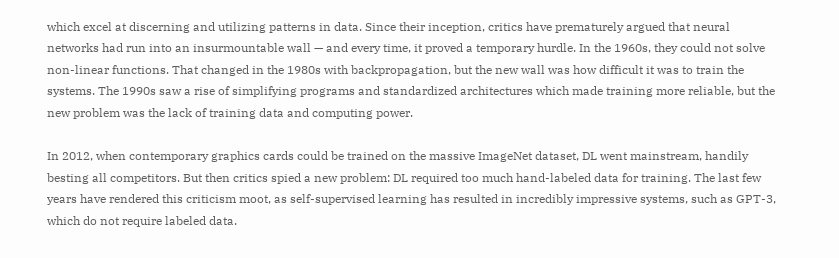which excel at discerning and utilizing patterns in data. Since their inception, critics have prematurely argued that neural networks had run into an insurmountable wall — and every time, it proved a temporary hurdle. In the 1960s, they could not solve non-linear functions. That changed in the 1980s with backpropagation, but the new wall was how difficult it was to train the systems. The 1990s saw a rise of simplifying programs and standardized architectures which made training more reliable, but the new problem was the lack of training data and computing power.

In 2012, when contemporary graphics cards could be trained on the massive ImageNet dataset, DL went mainstream, handily besting all competitors. But then critics spied a new problem: DL required too much hand-labeled data for training. The last few years have rendered this criticism moot, as self-supervised learning has resulted in incredibly impressive systems, such as GPT-3, which do not require labeled data.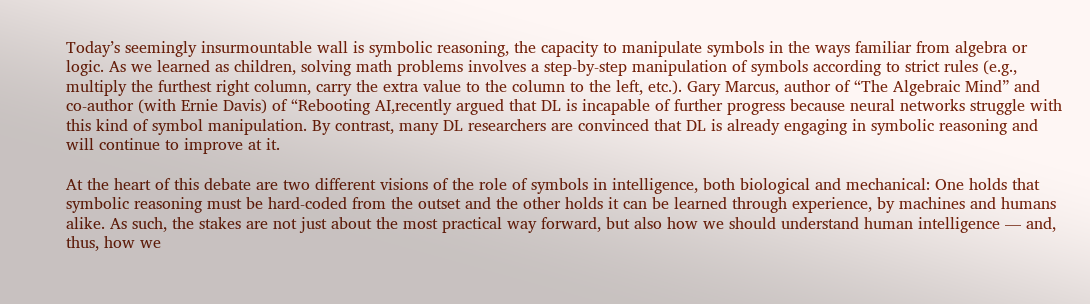Today’s seemingly insurmountable wall is symbolic reasoning, the capacity to manipulate symbols in the ways familiar from algebra or logic. As we learned as children, solving math problems involves a step-by-step manipulation of symbols according to strict rules (e.g., multiply the furthest right column, carry the extra value to the column to the left, etc.). Gary Marcus, author of “The Algebraic Mind” and co-author (with Ernie Davis) of “Rebooting AI,recently argued that DL is incapable of further progress because neural networks struggle with this kind of symbol manipulation. By contrast, many DL researchers are convinced that DL is already engaging in symbolic reasoning and will continue to improve at it.

At the heart of this debate are two different visions of the role of symbols in intelligence, both biological and mechanical: One holds that symbolic reasoning must be hard-coded from the outset and the other holds it can be learned through experience, by machines and humans alike. As such, the stakes are not just about the most practical way forward, but also how we should understand human intelligence — and, thus, how we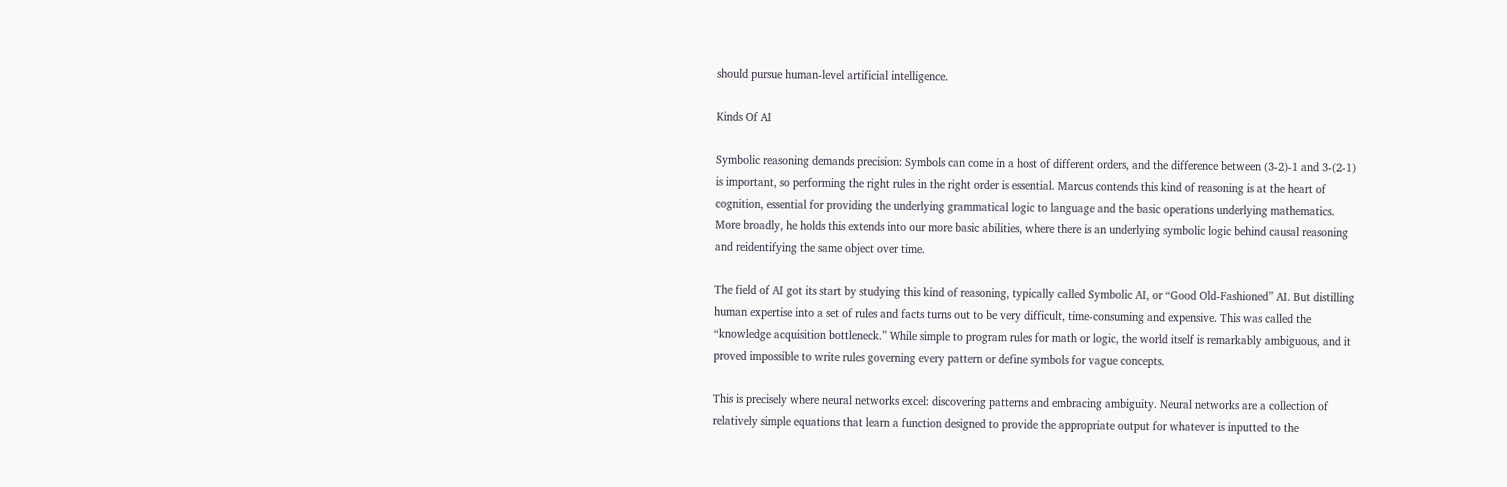should pursue human-level artificial intelligence.

Kinds Of AI

Symbolic reasoning demands precision: Symbols can come in a host of different orders, and the difference between (3-2)-1 and 3-(2-1) is important, so performing the right rules in the right order is essential. Marcus contends this kind of reasoning is at the heart of cognition, essential for providing the underlying grammatical logic to language and the basic operations underlying mathematics. More broadly, he holds this extends into our more basic abilities, where there is an underlying symbolic logic behind causal reasoning and reidentifying the same object over time.

The field of AI got its start by studying this kind of reasoning, typically called Symbolic AI, or “Good Old-Fashioned” AI. But distilling human expertise into a set of rules and facts turns out to be very difficult, time-consuming and expensive. This was called the “knowledge acquisition bottleneck.” While simple to program rules for math or logic, the world itself is remarkably ambiguous, and it proved impossible to write rules governing every pattern or define symbols for vague concepts.

This is precisely where neural networks excel: discovering patterns and embracing ambiguity. Neural networks are a collection of relatively simple equations that learn a function designed to provide the appropriate output for whatever is inputted to the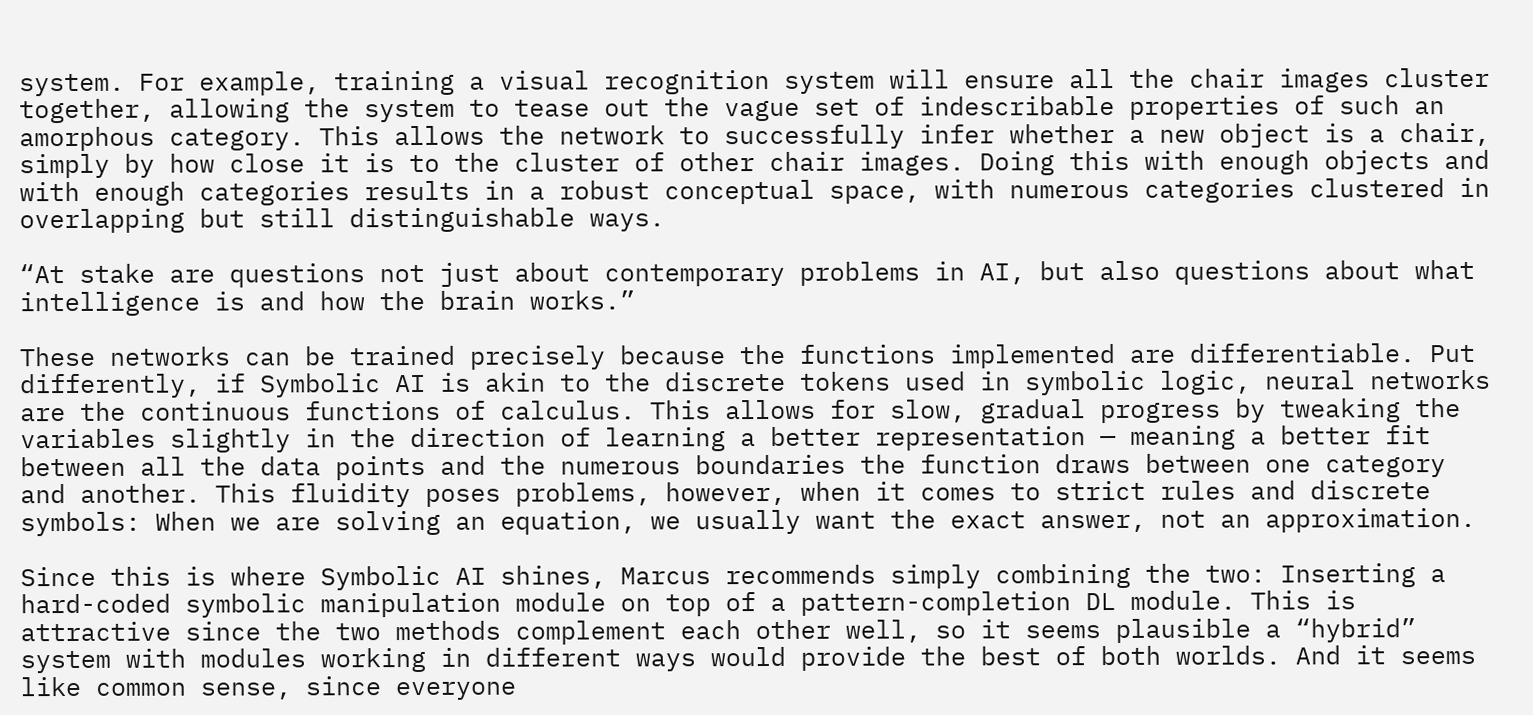system. For example, training a visual recognition system will ensure all the chair images cluster together, allowing the system to tease out the vague set of indescribable properties of such an amorphous category. This allows the network to successfully infer whether a new object is a chair, simply by how close it is to the cluster of other chair images. Doing this with enough objects and with enough categories results in a robust conceptual space, with numerous categories clustered in overlapping but still distinguishable ways.

“At stake are questions not just about contemporary problems in AI, but also questions about what intelligence is and how the brain works.”

These networks can be trained precisely because the functions implemented are differentiable. Put differently, if Symbolic AI is akin to the discrete tokens used in symbolic logic, neural networks are the continuous functions of calculus. This allows for slow, gradual progress by tweaking the variables slightly in the direction of learning a better representation — meaning a better fit between all the data points and the numerous boundaries the function draws between one category and another. This fluidity poses problems, however, when it comes to strict rules and discrete symbols: When we are solving an equation, we usually want the exact answer, not an approximation.

Since this is where Symbolic AI shines, Marcus recommends simply combining the two: Inserting a hard-coded symbolic manipulation module on top of a pattern-completion DL module. This is attractive since the two methods complement each other well, so it seems plausible a “hybrid” system with modules working in different ways would provide the best of both worlds. And it seems like common sense, since everyone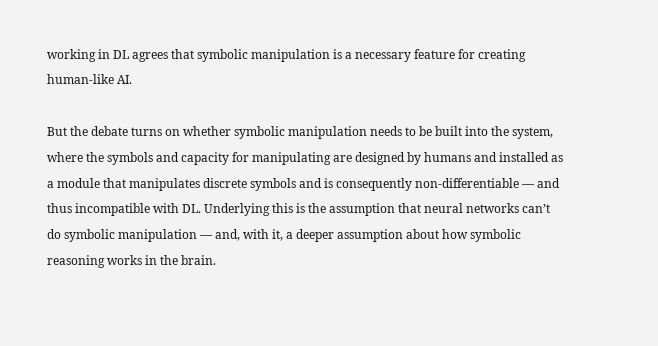working in DL agrees that symbolic manipulation is a necessary feature for creating human-like AI.

But the debate turns on whether symbolic manipulation needs to be built into the system, where the symbols and capacity for manipulating are designed by humans and installed as a module that manipulates discrete symbols and is consequently non-differentiable — and thus incompatible with DL. Underlying this is the assumption that neural networks can’t do symbolic manipulation — and, with it, a deeper assumption about how symbolic reasoning works in the brain.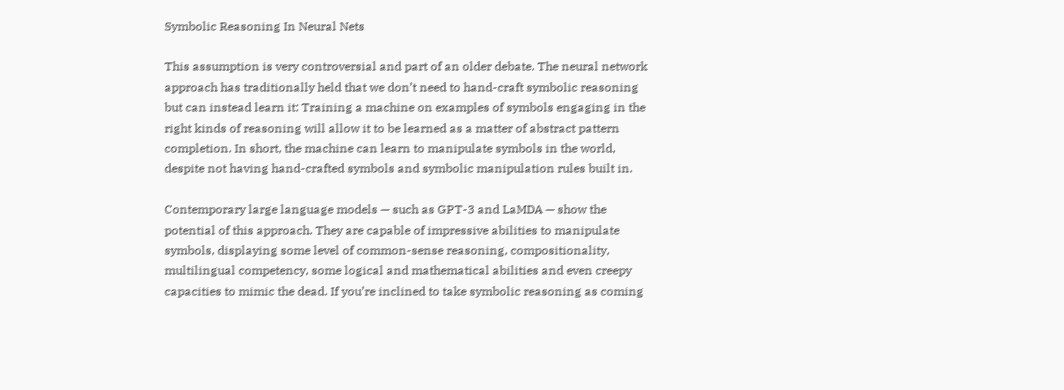Symbolic Reasoning In Neural Nets

This assumption is very controversial and part of an older debate. The neural network approach has traditionally held that we don’t need to hand-craft symbolic reasoning but can instead learn it: Training a machine on examples of symbols engaging in the right kinds of reasoning will allow it to be learned as a matter of abstract pattern completion. In short, the machine can learn to manipulate symbols in the world, despite not having hand-crafted symbols and symbolic manipulation rules built in.

Contemporary large language models — such as GPT-3 and LaMDA — show the potential of this approach. They are capable of impressive abilities to manipulate symbols, displaying some level of common-sense reasoning, compositionality, multilingual competency, some logical and mathematical abilities and even creepy capacities to mimic the dead. If you’re inclined to take symbolic reasoning as coming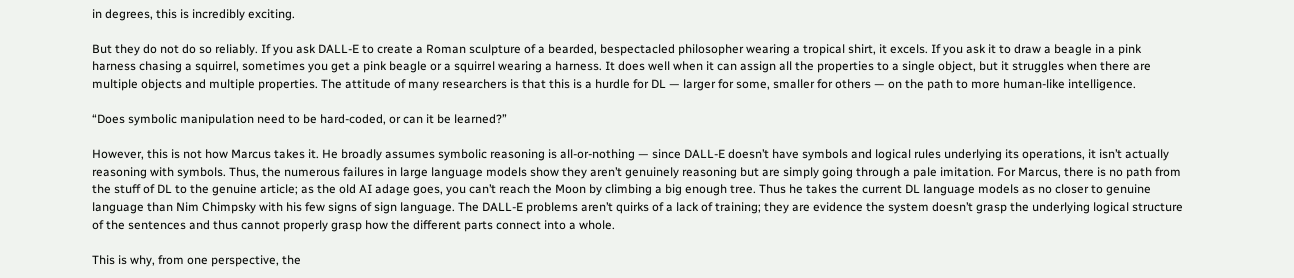in degrees, this is incredibly exciting.

But they do not do so reliably. If you ask DALL-E to create a Roman sculpture of a bearded, bespectacled philosopher wearing a tropical shirt, it excels. If you ask it to draw a beagle in a pink harness chasing a squirrel, sometimes you get a pink beagle or a squirrel wearing a harness. It does well when it can assign all the properties to a single object, but it struggles when there are multiple objects and multiple properties. The attitude of many researchers is that this is a hurdle for DL — larger for some, smaller for others — on the path to more human-like intelligence.

“Does symbolic manipulation need to be hard-coded, or can it be learned?”

However, this is not how Marcus takes it. He broadly assumes symbolic reasoning is all-or-nothing — since DALL-E doesn’t have symbols and logical rules underlying its operations, it isn’t actually reasoning with symbols. Thus, the numerous failures in large language models show they aren’t genuinely reasoning but are simply going through a pale imitation. For Marcus, there is no path from the stuff of DL to the genuine article; as the old AI adage goes, you can’t reach the Moon by climbing a big enough tree. Thus he takes the current DL language models as no closer to genuine language than Nim Chimpsky with his few signs of sign language. The DALL-E problems aren’t quirks of a lack of training; they are evidence the system doesn’t grasp the underlying logical structure of the sentences and thus cannot properly grasp how the different parts connect into a whole.

This is why, from one perspective, the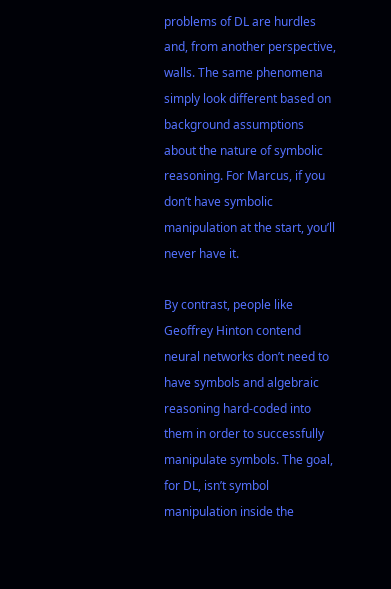problems of DL are hurdles and, from another perspective, walls. The same phenomena simply look different based on background assumptions about the nature of symbolic reasoning. For Marcus, if you don’t have symbolic manipulation at the start, you’ll never have it.

By contrast, people like Geoffrey Hinton contend neural networks don’t need to have symbols and algebraic reasoning hard-coded into them in order to successfully manipulate symbols. The goal, for DL, isn’t symbol manipulation inside the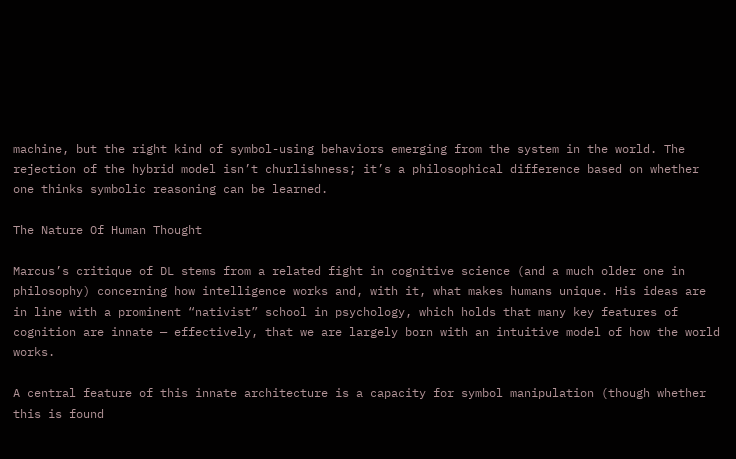machine, but the right kind of symbol-using behaviors emerging from the system in the world. The rejection of the hybrid model isn’t churlishness; it’s a philosophical difference based on whether one thinks symbolic reasoning can be learned.

The Nature Of Human Thought

Marcus’s critique of DL stems from a related fight in cognitive science (and a much older one in philosophy) concerning how intelligence works and, with it, what makes humans unique. His ideas are in line with a prominent “nativist” school in psychology, which holds that many key features of cognition are innate — effectively, that we are largely born with an intuitive model of how the world works.

A central feature of this innate architecture is a capacity for symbol manipulation (though whether this is found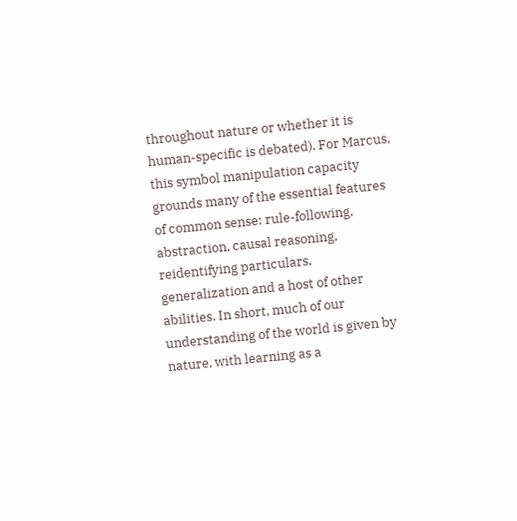throughout nature or whether it is human-specific is debated). For Marcus, this symbol manipulation capacity grounds many of the essential features of common sense: rule-following, abstraction, causal reasoning, reidentifying particulars, generalization and a host of other abilities. In short, much of our understanding of the world is given by nature, with learning as a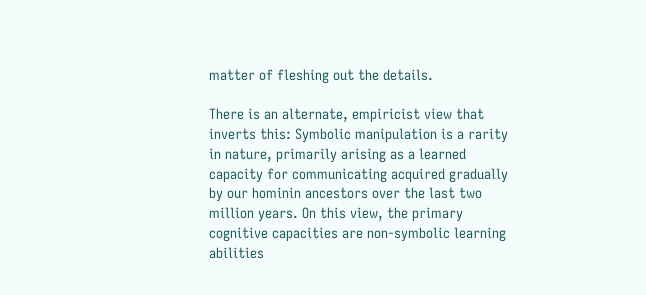matter of fleshing out the details.

There is an alternate, empiricist view that inverts this: Symbolic manipulation is a rarity in nature, primarily arising as a learned capacity for communicating acquired gradually by our hominin ancestors over the last two million years. On this view, the primary cognitive capacities are non-symbolic learning abilities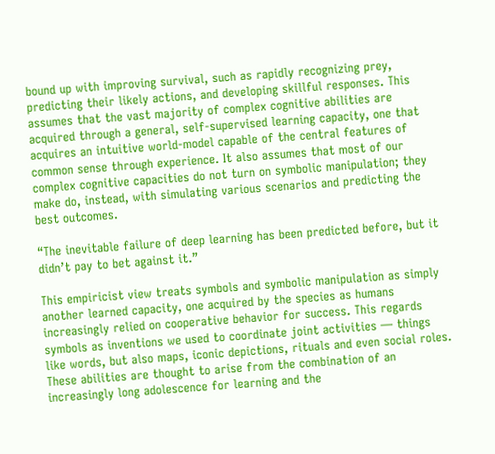bound up with improving survival, such as rapidly recognizing prey, predicting their likely actions, and developing skillful responses. This assumes that the vast majority of complex cognitive abilities are acquired through a general, self-supervised learning capacity, one that acquires an intuitive world-model capable of the central features of common sense through experience. It also assumes that most of our complex cognitive capacities do not turn on symbolic manipulation; they make do, instead, with simulating various scenarios and predicting the best outcomes.

“The inevitable failure of deep learning has been predicted before, but it didn’t pay to bet against it.”

This empiricist view treats symbols and symbolic manipulation as simply another learned capacity, one acquired by the species as humans increasingly relied on cooperative behavior for success. This regards symbols as inventions we used to coordinate joint activities — things like words, but also maps, iconic depictions, rituals and even social roles. These abilities are thought to arise from the combination of an increasingly long adolescence for learning and the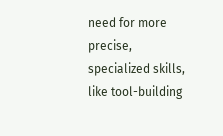need for more precise, specialized skills, like tool-building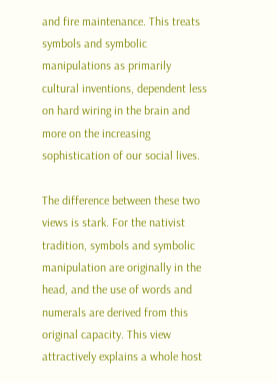and fire maintenance. This treats symbols and symbolic manipulations as primarily cultural inventions, dependent less on hard wiring in the brain and more on the increasing sophistication of our social lives.

The difference between these two views is stark. For the nativist tradition, symbols and symbolic manipulation are originally in the head, and the use of words and numerals are derived from this original capacity. This view attractively explains a whole host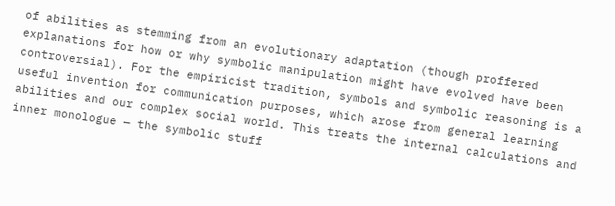of abilities as stemming from an evolutionary adaptation (though proffered explanations for how or why symbolic manipulation might have evolved have been controversial). For the empiricist tradition, symbols and symbolic reasoning is a useful invention for communication purposes, which arose from general learning abilities and our complex social world. This treats the internal calculations and inner monologue — the symbolic stuff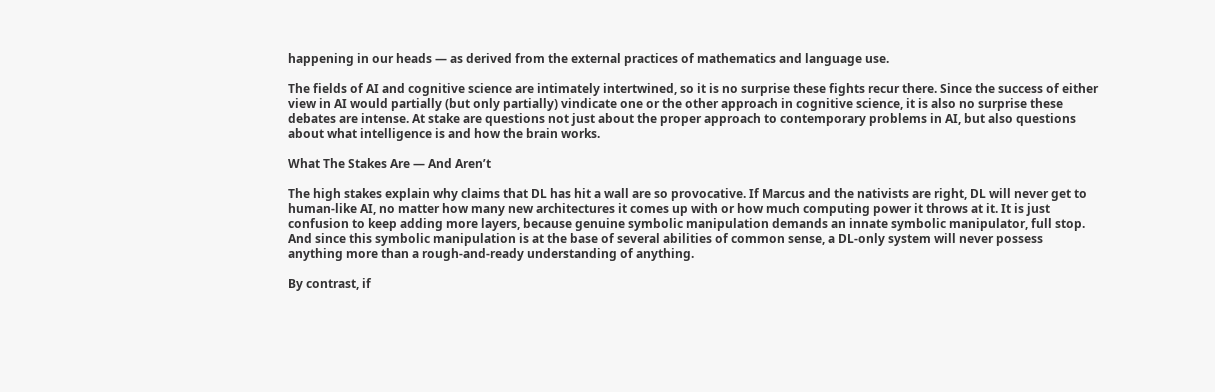happening in our heads — as derived from the external practices of mathematics and language use.

The fields of AI and cognitive science are intimately intertwined, so it is no surprise these fights recur there. Since the success of either view in AI would partially (but only partially) vindicate one or the other approach in cognitive science, it is also no surprise these debates are intense. At stake are questions not just about the proper approach to contemporary problems in AI, but also questions about what intelligence is and how the brain works.

What The Stakes Are — And Aren’t

The high stakes explain why claims that DL has hit a wall are so provocative. If Marcus and the nativists are right, DL will never get to human-like AI, no matter how many new architectures it comes up with or how much computing power it throws at it. It is just confusion to keep adding more layers, because genuine symbolic manipulation demands an innate symbolic manipulator, full stop. And since this symbolic manipulation is at the base of several abilities of common sense, a DL-only system will never possess anything more than a rough-and-ready understanding of anything.

By contrast, if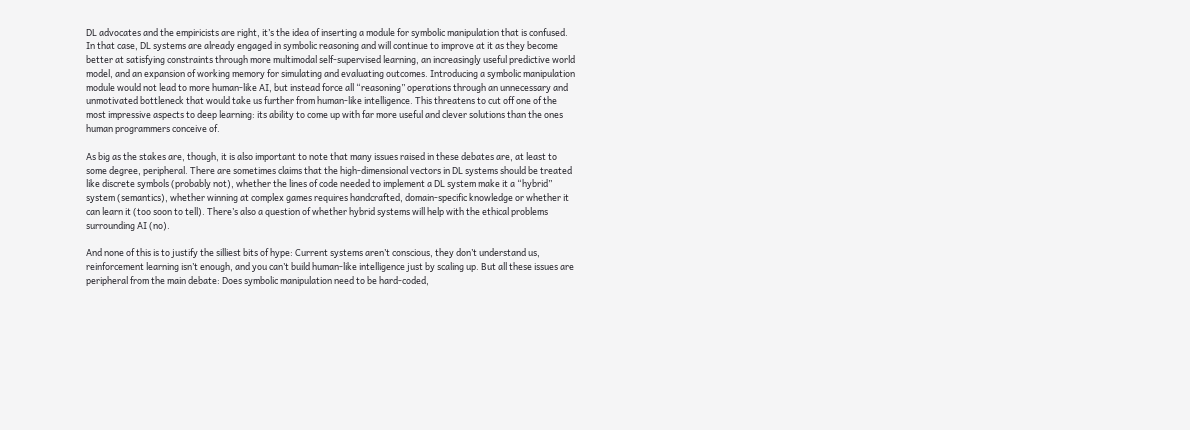DL advocates and the empiricists are right, it’s the idea of inserting a module for symbolic manipulation that is confused. In that case, DL systems are already engaged in symbolic reasoning and will continue to improve at it as they become better at satisfying constraints through more multimodal self-supervised learning, an increasingly useful predictive world model, and an expansion of working memory for simulating and evaluating outcomes. Introducing a symbolic manipulation module would not lead to more human-like AI, but instead force all “reasoning” operations through an unnecessary and unmotivated bottleneck that would take us further from human-like intelligence. This threatens to cut off one of the most impressive aspects to deep learning: its ability to come up with far more useful and clever solutions than the ones human programmers conceive of.

As big as the stakes are, though, it is also important to note that many issues raised in these debates are, at least to some degree, peripheral. There are sometimes claims that the high-dimensional vectors in DL systems should be treated like discrete symbols (probably not), whether the lines of code needed to implement a DL system make it a “hybrid” system (semantics), whether winning at complex games requires handcrafted, domain-specific knowledge or whether it can learn it (too soon to tell). There’s also a question of whether hybrid systems will help with the ethical problems surrounding AI (no).

And none of this is to justify the silliest bits of hype: Current systems aren’t conscious, they don’t understand us, reinforcement learning isn’t enough, and you can’t build human-like intelligence just by scaling up. But all these issues are peripheral from the main debate: Does symbolic manipulation need to be hard-coded,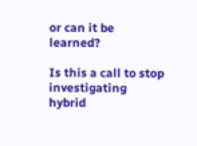or can it be learned?

Is this a call to stop investigating hybrid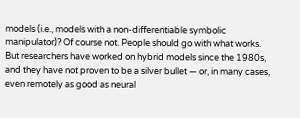models (i.e., models with a non-differentiable symbolic manipulator)? Of course not. People should go with what works. But researchers have worked on hybrid models since the 1980s, and they have not proven to be a silver bullet — or, in many cases, even remotely as good as neural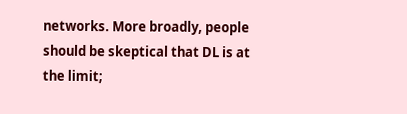networks. More broadly, people should be skeptical that DL is at the limit;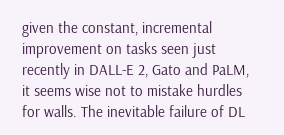given the constant, incremental improvement on tasks seen just recently in DALL-E 2, Gato and PaLM, it seems wise not to mistake hurdles for walls. The inevitable failure of DL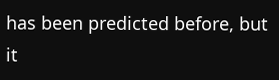has been predicted before, but it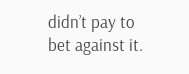didn’t pay to bet against it.